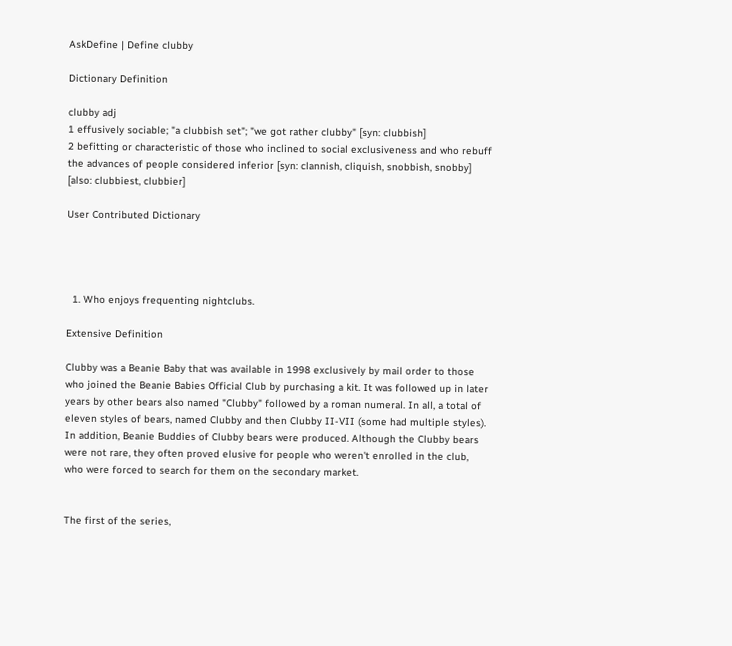AskDefine | Define clubby

Dictionary Definition

clubby adj
1 effusively sociable; "a clubbish set"; "we got rather clubby" [syn: clubbish]
2 befitting or characteristic of those who inclined to social exclusiveness and who rebuff the advances of people considered inferior [syn: clannish, cliquish, snobbish, snobby] [also: clubbiest, clubbier]

User Contributed Dictionary




  1. Who enjoys frequenting nightclubs.

Extensive Definition

Clubby was a Beanie Baby that was available in 1998 exclusively by mail order to those who joined the Beanie Babies Official Club by purchasing a kit. It was followed up in later years by other bears also named "Clubby" followed by a roman numeral. In all, a total of eleven styles of bears, named Clubby and then Clubby II-VII (some had multiple styles). In addition, Beanie Buddies of Clubby bears were produced. Although the Clubby bears were not rare, they often proved elusive for people who weren't enrolled in the club, who were forced to search for them on the secondary market.


The first of the series,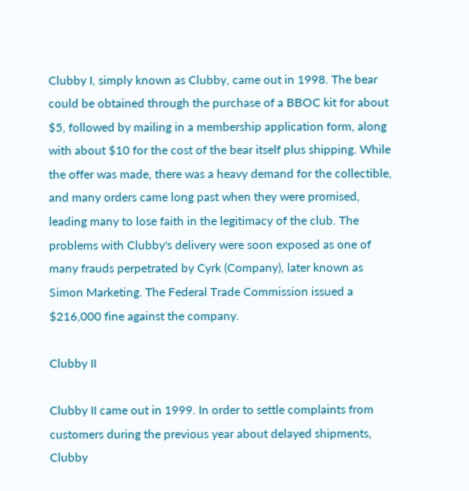Clubby I, simply known as Clubby, came out in 1998. The bear could be obtained through the purchase of a BBOC kit for about $5, followed by mailing in a membership application form, along with about $10 for the cost of the bear itself plus shipping. While the offer was made, there was a heavy demand for the collectible, and many orders came long past when they were promised, leading many to lose faith in the legitimacy of the club. The problems with Clubby's delivery were soon exposed as one of many frauds perpetrated by Cyrk (Company), later known as Simon Marketing. The Federal Trade Commission issued a $216,000 fine against the company.

Clubby II

Clubby II came out in 1999. In order to settle complaints from customers during the previous year about delayed shipments, Clubby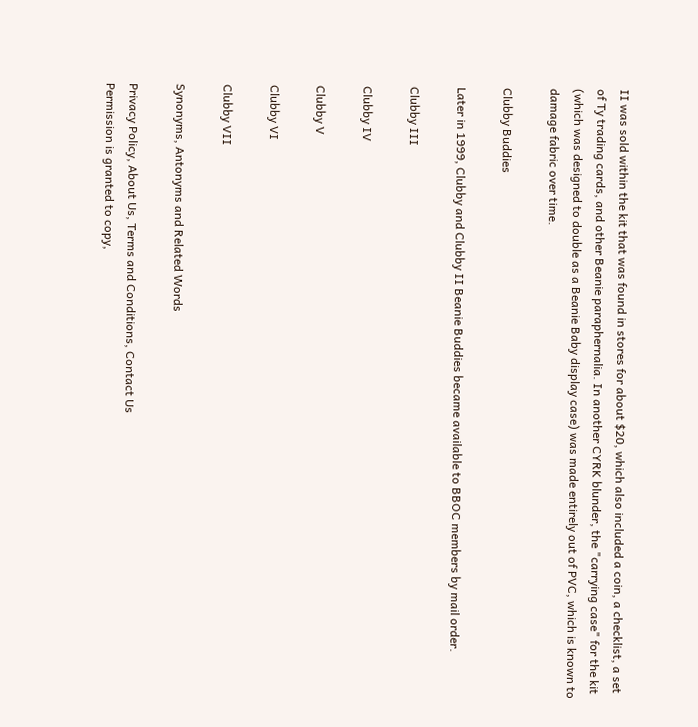II was sold within the kit that was found in stores for about $20, which also included a coin, a checklist, a set of Ty trading cards, and other Beanie paraphernalia. In another CYRK blunder, the "carrying case" for the kit (which was designed to double as a Beanie Baby display case) was made entirely out of PVC, which is known to damage fabric over time.

Clubby Buddies

Later in 1999, Clubby and Clubby II Beanie Buddies became available to BBOC members by mail order.

Clubby III

Clubby IV

Clubby V

Clubby VI

Clubby VII

Synonyms, Antonyms and Related Words

Privacy Policy, About Us, Terms and Conditions, Contact Us
Permission is granted to copy,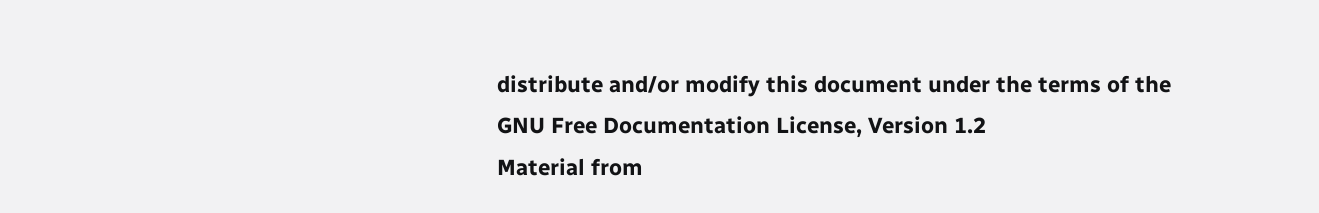distribute and/or modify this document under the terms of the GNU Free Documentation License, Version 1.2
Material from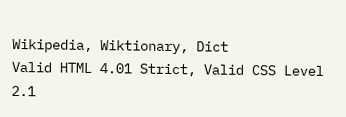Wikipedia, Wiktionary, Dict
Valid HTML 4.01 Strict, Valid CSS Level 2.1